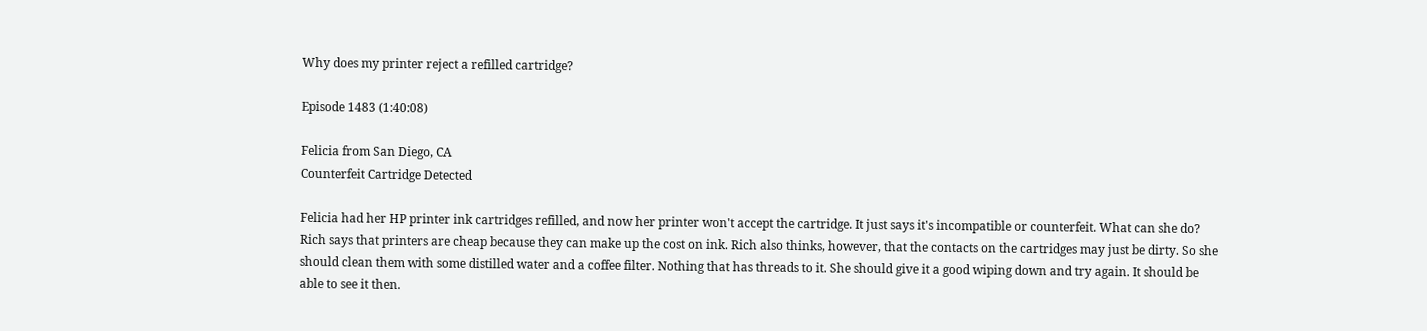Why does my printer reject a refilled cartridge?

Episode 1483 (1:40:08)

Felicia from San Diego, CA
Counterfeit Cartridge Detected

Felicia had her HP printer ink cartridges refilled, and now her printer won't accept the cartridge. It just says it's incompatible or counterfeit. What can she do? Rich says that printers are cheap because they can make up the cost on ink. Rich also thinks, however, that the contacts on the cartridges may just be dirty. So she should clean them with some distilled water and a coffee filter. Nothing that has threads to it. She should give it a good wiping down and try again. It should be able to see it then.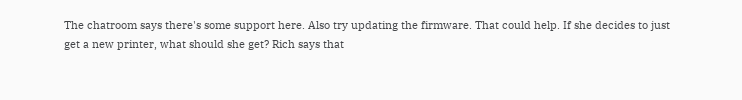The chatroom says there's some support here. Also try updating the firmware. That could help. If she decides to just get a new printer, what should she get? Rich says that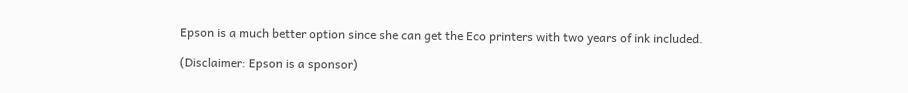Epson is a much better option since she can get the Eco printers with two years of ink included.

(Disclaimer: Epson is a sponsor)